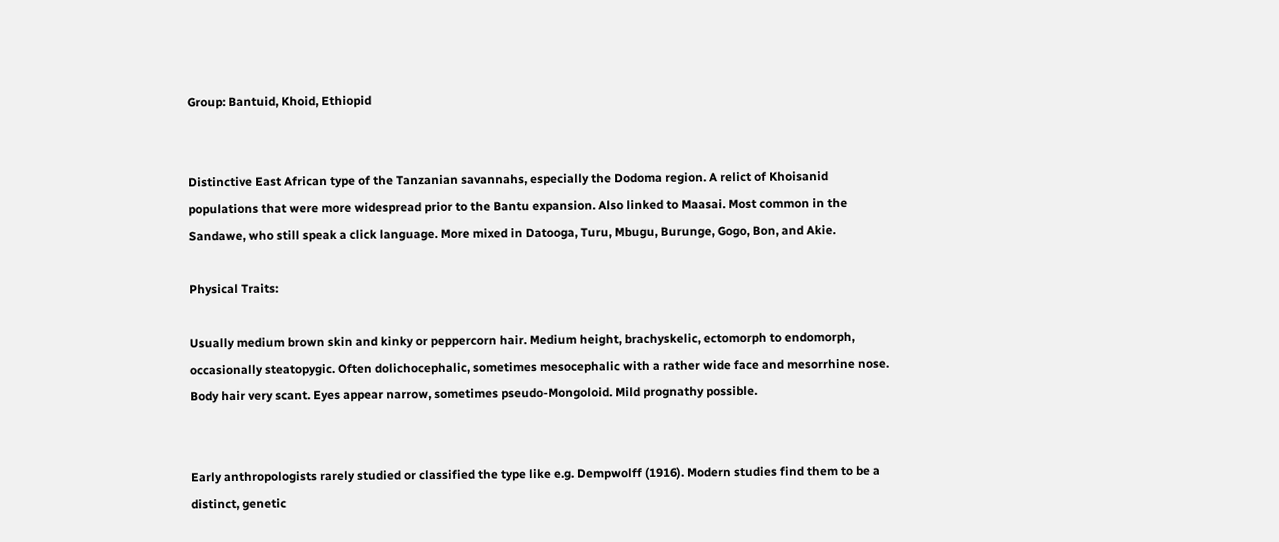Group: Bantuid, Khoid, Ethiopid


Distinctive East African type of the Tanzanian savannahs, especially the Dodoma region. A relict of Khoisanid populations that were more widespread prior to the Bantu expansion. Also linked to Maasai. Most common in the Sandawe, who still speak a click language. More mixed in Datooga, Turu, Mbugu, Burunge, Gogo, Bon, and Akie.

Physical Traits:

Usually medium brown skin and kinky or peppercorn hair. Medium height, brachyskelic, ectomorph to endomorph, occasionally steatopygic. Often dolichocephalic, sometimes mesocephalic with a rather wide face and mesorrhine nose. Body hair very scant. Eyes appear narrow, sometimes pseudo-Mongoloid. Mild prognathy possible.


Early anthropologists rarely studied or classified the type like e.g. Dempwolff (1916). Modern studies find them to be a distinct, genetic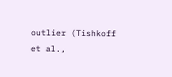outlier (Tishkoff et al.,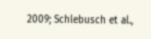2009; Schlebusch et al.,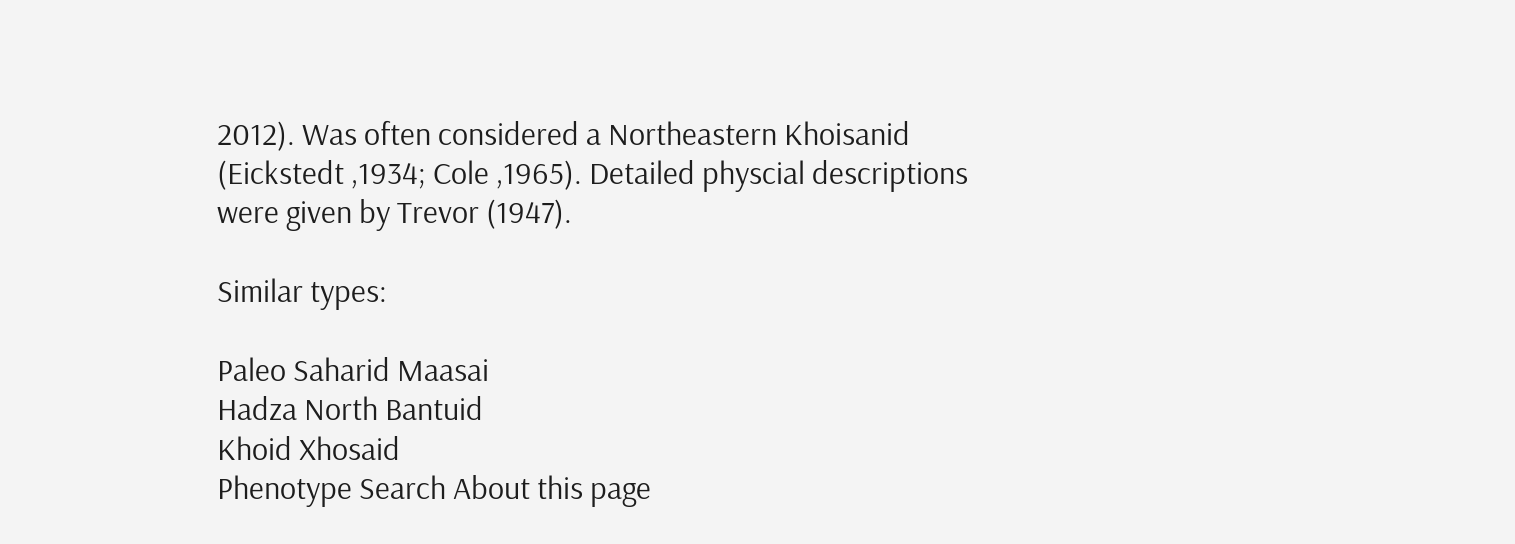2012). Was often considered a Northeastern Khoisanid (Eickstedt ,1934; Cole ,1965). Detailed physcial descriptions were given by Trevor (1947).

Similar types:

Paleo Saharid Maasai
Hadza North Bantuid
Khoid Xhosaid
Phenotype Search About this page